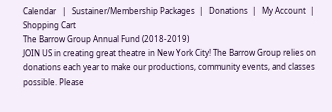Calendar   |   Sustainer/Membership Packages  |   Donations  |   My Account  |   Shopping Cart
The Barrow Group Annual Fund (2018-2019)
JOIN US in creating great theatre in New York City! The Barrow Group relies on donations each year to make our productions, community events, and classes possible. Please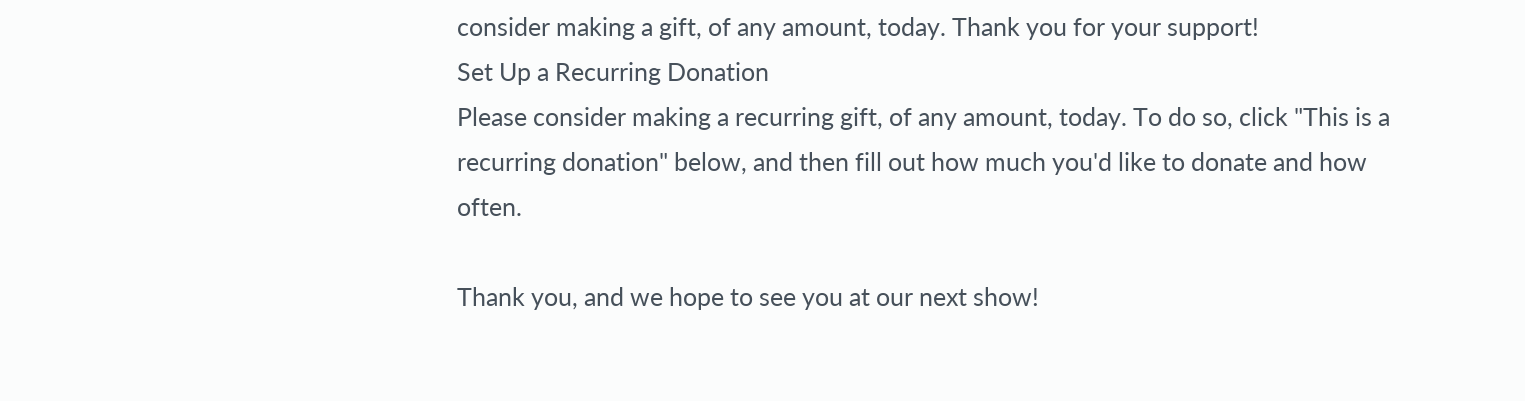consider making a gift, of any amount, today. Thank you for your support!
Set Up a Recurring Donation
Please consider making a recurring gift, of any amount, today. To do so, click "This is a recurring donation" below, and then fill out how much you'd like to donate and how often.

Thank you, and we hope to see you at our next show!